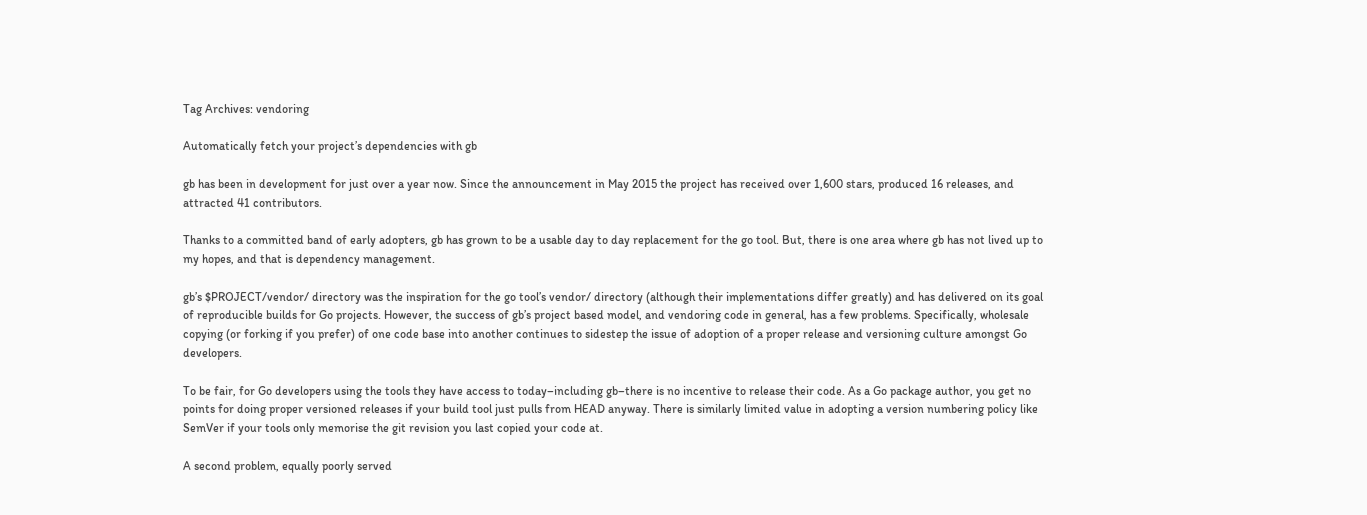Tag Archives: vendoring

Automatically fetch your project’s dependencies with gb

gb has been in development for just over a year now. Since the announcement in May 2015 the project has received over 1,600 stars, produced 16 releases, and attracted 41 contributors.

Thanks to a committed band of early adopters, gb has grown to be a usable day to day replacement for the go tool. But, there is one area where gb has not lived up to my hopes, and that is dependency management.

gb’s $PROJECT/vendor/ directory was the inspiration for the go tool’s vendor/ directory (although their implementations differ greatly) and has delivered on its goal of reproducible builds for Go projects. However, the success of gb’s project based model, and vendoring code in general, has a few problems. Specifically, wholesale copying (or forking if you prefer) of one code base into another continues to sidestep the issue of adoption of a proper release and versioning culture amongst Go developers.

To be fair, for Go developers using the tools they have access to today–including gb–there is no incentive to release their code. As a Go package author, you get no points for doing proper versioned releases if your build tool just pulls from HEAD anyway. There is similarly limited value in adopting a version numbering policy like SemVer if your tools only memorise the git revision you last copied your code at.

A second problem, equally poorly served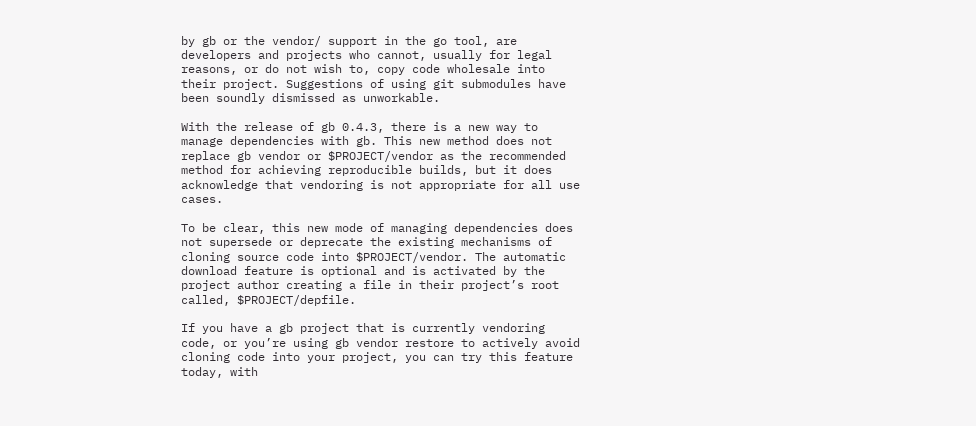by gb or the vendor/ support in the go tool, are developers and projects who cannot, usually for legal reasons, or do not wish to, copy code wholesale into their project. Suggestions of using git submodules have been soundly dismissed as unworkable.

With the release of gb 0.4.3, there is a new way to manage dependencies with gb. This new method does not replace gb vendor or $PROJECT/vendor as the recommended method for achieving reproducible builds, but it does acknowledge that vendoring is not appropriate for all use cases.

To be clear, this new mode of managing dependencies does not supersede or deprecate the existing mechanisms of cloning source code into $PROJECT/vendor. The automatic download feature is optional and is activated by the project author creating a file in their project’s root called, $PROJECT/depfile.

If you have a gb project that is currently vendoring code, or you’re using gb vendor restore to actively avoid cloning code into your project, you can try this feature today, with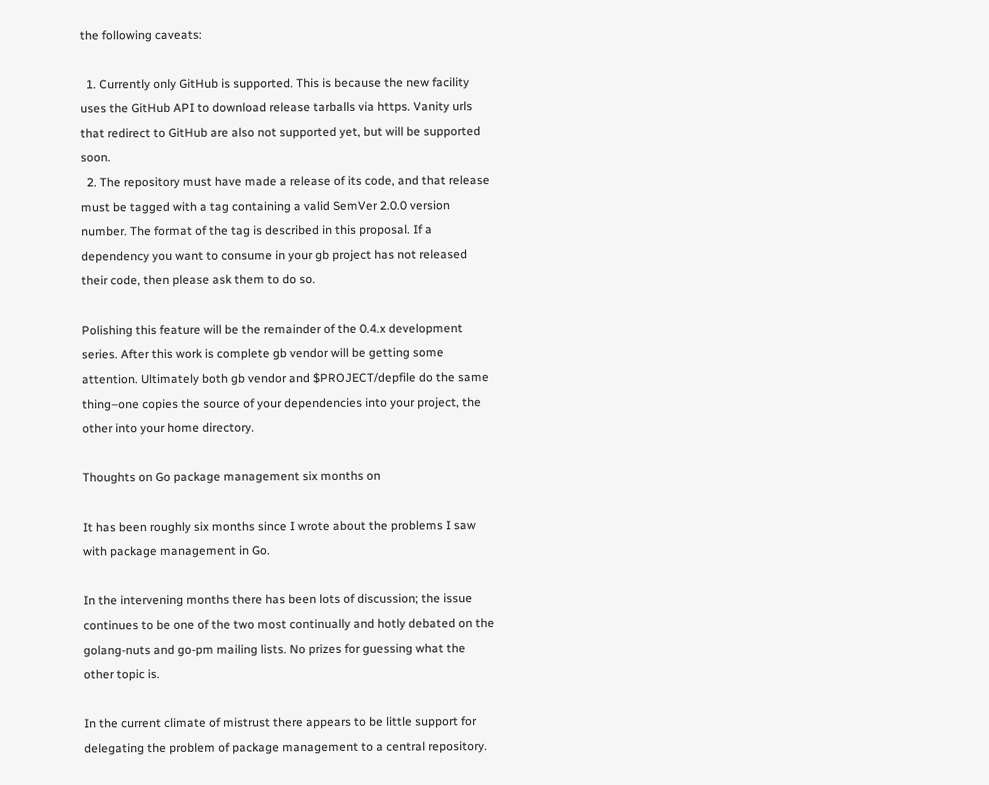the following caveats:

  1. Currently only GitHub is supported. This is because the new facility uses the GitHub API to download release tarballs via https. Vanity urls that redirect to GitHub are also not supported yet, but will be supported soon.
  2. The repository must have made a release of its code, and that release must be tagged with a tag containing a valid SemVer 2.0.0 version number. The format of the tag is described in this proposal. If a dependency you want to consume in your gb project has not released their code, then please ask them to do so.

Polishing this feature will be the remainder of the 0.4.x development series. After this work is complete gb vendor will be getting some attention. Ultimately both gb vendor and $PROJECT/depfile do the same thing–one copies the source of your dependencies into your project, the other into your home directory.

Thoughts on Go package management six months on

It has been roughly six months since I wrote about the problems I saw with package management in Go.

In the intervening months there has been lots of discussion; the issue continues to be one of the two most continually and hotly debated on the golang-nuts and go-pm mailing lists. No prizes for guessing what the other topic is.

In the current climate of mistrust there appears to be little support for delegating the problem of package management to a central repository.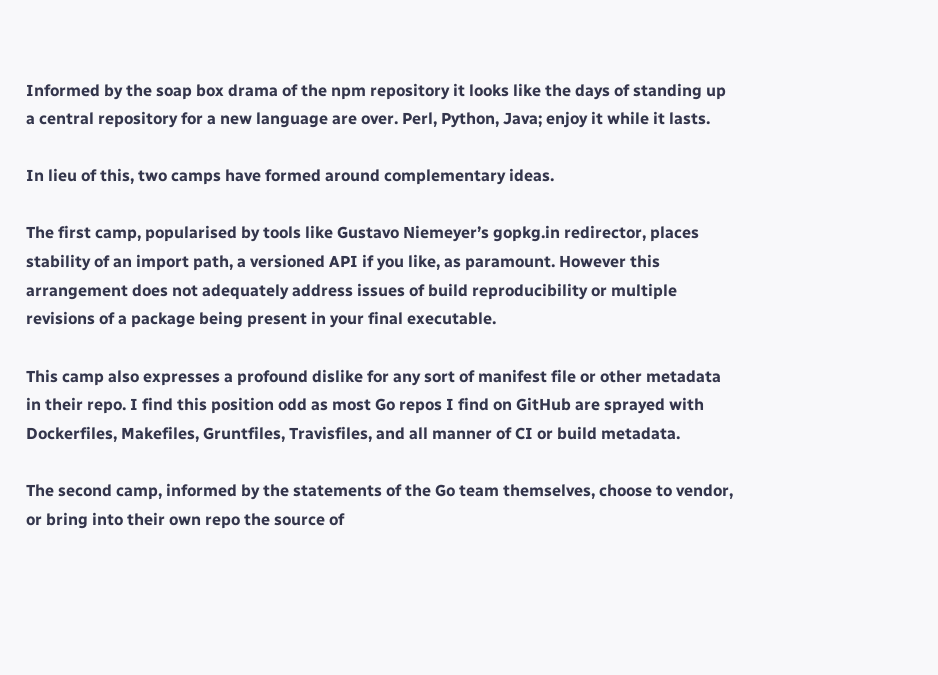Informed by the soap box drama of the npm repository it looks like the days of standing up a central repository for a new language are over. Perl, Python, Java; enjoy it while it lasts.

In lieu of this, two camps have formed around complementary ideas.

The first camp, popularised by tools like Gustavo Niemeyer’s gopkg.in redirector, places stability of an import path, a versioned API if you like, as paramount. However this arrangement does not adequately address issues of build reproducibility or multiple revisions of a package being present in your final executable.

This camp also expresses a profound dislike for any sort of manifest file or other metadata in their repo. I find this position odd as most Go repos I find on GitHub are sprayed with Dockerfiles, Makefiles, Gruntfiles, Travisfiles, and all manner of CI or build metadata.

The second camp, informed by the statements of the Go team themselves, choose to vendor, or bring into their own repo the source of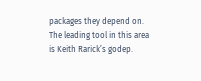packages they depend on. The leading tool in this area is Keith Rarick’s godep.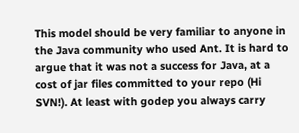This model should be very familiar to anyone in the Java community who used Ant. It is hard to argue that it was not a success for Java, at a cost of jar files committed to your repo (Hi SVN!). At least with godep you always carry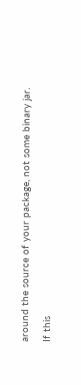around the source of your package, not some binary jar.

If this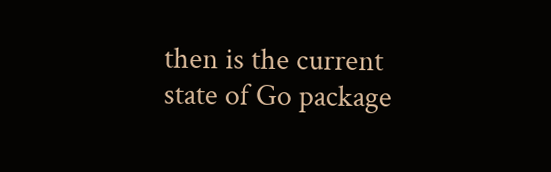then is the current state of Go package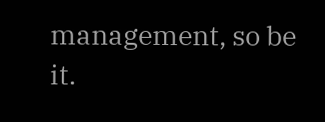management, so be it.